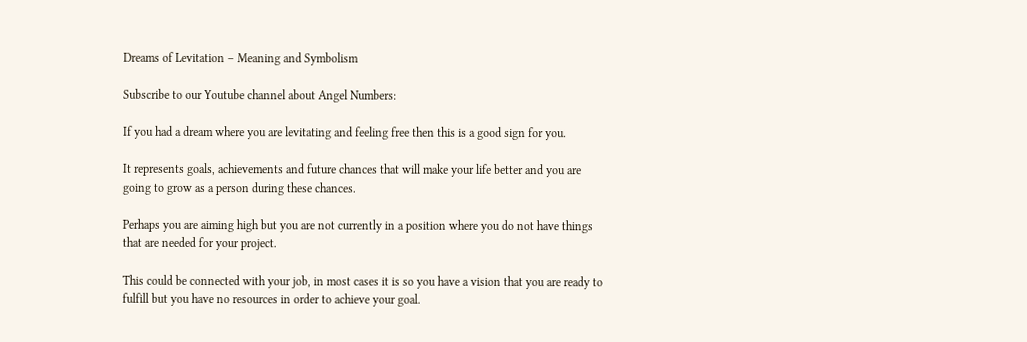Dreams of Levitation – Meaning and Symbolism

Subscribe to our Youtube channel about Angel Numbers:

If you had a dream where you are levitating and feeling free then this is a good sign for you.

It represents goals, achievements and future chances that will make your life better and you are going to grow as a person during these chances.

Perhaps you are aiming high but you are not currently in a position where you do not have things that are needed for your project.

This could be connected with your job, in most cases it is so you have a vision that you are ready to fulfill but you have no resources in order to achieve your goal.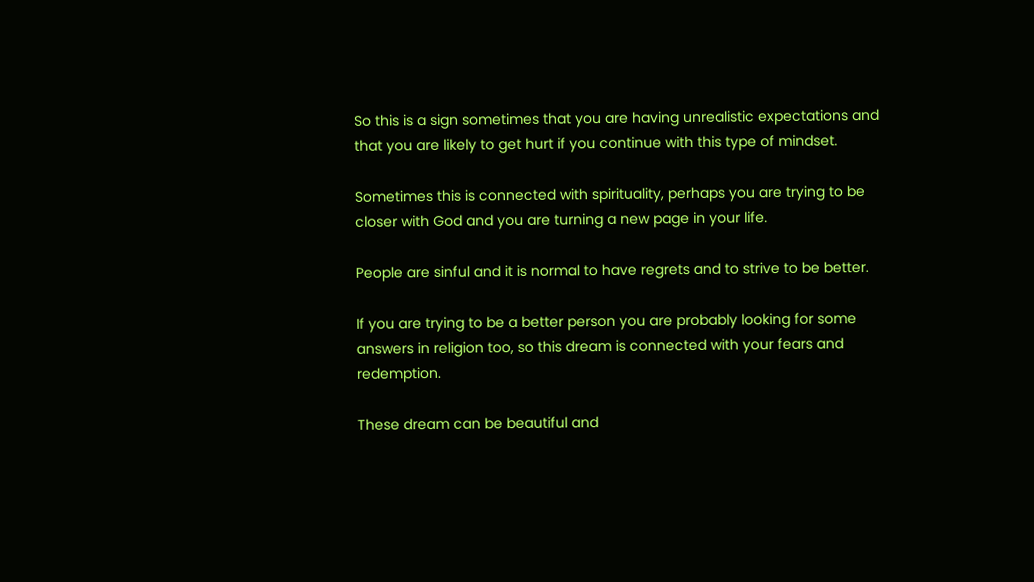So this is a sign sometimes that you are having unrealistic expectations and that you are likely to get hurt if you continue with this type of mindset.

Sometimes this is connected with spirituality, perhaps you are trying to be closer with God and you are turning a new page in your life.

People are sinful and it is normal to have regrets and to strive to be better.

If you are trying to be a better person you are probably looking for some answers in religion too, so this dream is connected with your fears and redemption.

These dream can be beautiful and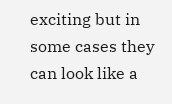exciting but in some cases they can look like a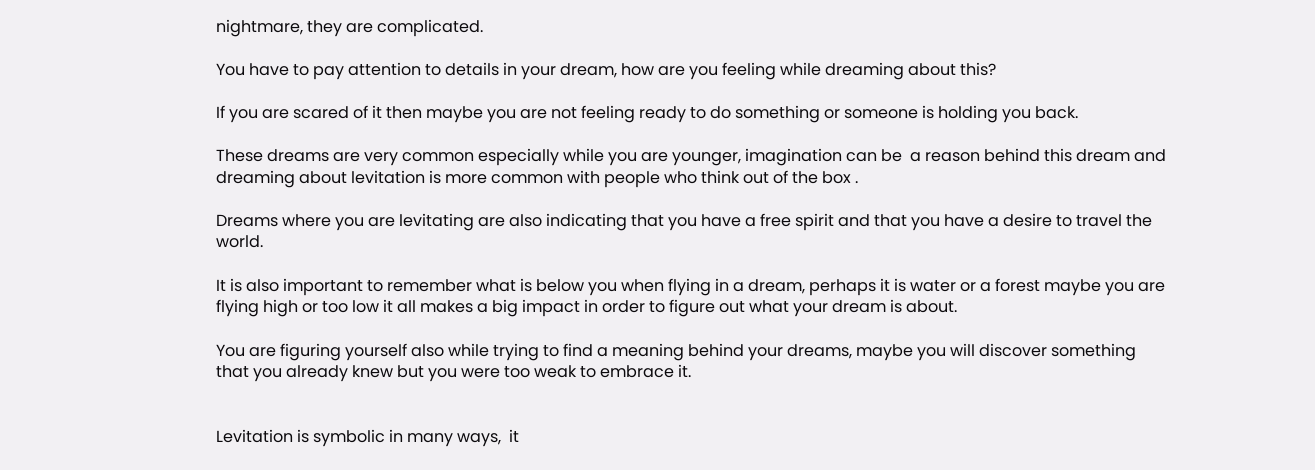nightmare, they are complicated.

You have to pay attention to details in your dream, how are you feeling while dreaming about this?

If you are scared of it then maybe you are not feeling ready to do something or someone is holding you back.

These dreams are very common especially while you are younger, imagination can be  a reason behind this dream and dreaming about levitation is more common with people who think out of the box .

Dreams where you are levitating are also indicating that you have a free spirit and that you have a desire to travel the world.

It is also important to remember what is below you when flying in a dream, perhaps it is water or a forest maybe you are flying high or too low it all makes a big impact in order to figure out what your dream is about.

You are figuring yourself also while trying to find a meaning behind your dreams, maybe you will discover something that you already knew but you were too weak to embrace it.


Levitation is symbolic in many ways,  it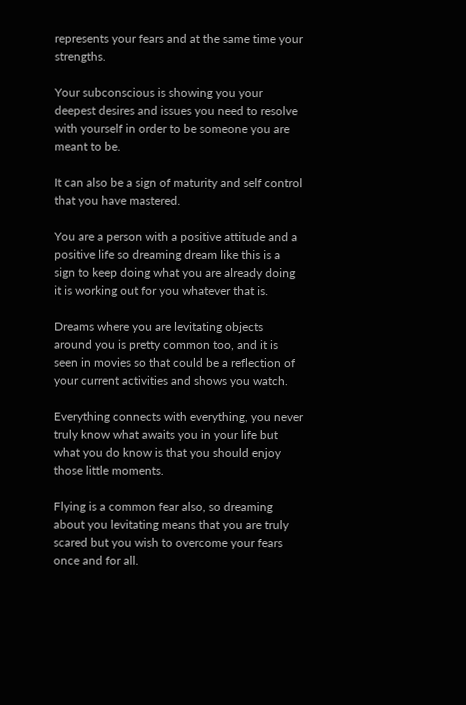represents your fears and at the same time your strengths.

Your subconscious is showing you your deepest desires and issues you need to resolve with yourself in order to be someone you are meant to be.

It can also be a sign of maturity and self control that you have mastered.

You are a person with a positive attitude and a positive life so dreaming dream like this is a sign to keep doing what you are already doing it is working out for you whatever that is.

Dreams where you are levitating objects around you is pretty common too, and it is seen in movies so that could be a reflection of your current activities and shows you watch.

Everything connects with everything, you never truly know what awaits you in your life but what you do know is that you should enjoy those little moments.

Flying is a common fear also, so dreaming about you levitating means that you are truly scared but you wish to overcome your fears once and for all.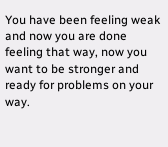You have been feeling weak and now you are done feeling that way, now you want to be stronger and ready for problems on your way.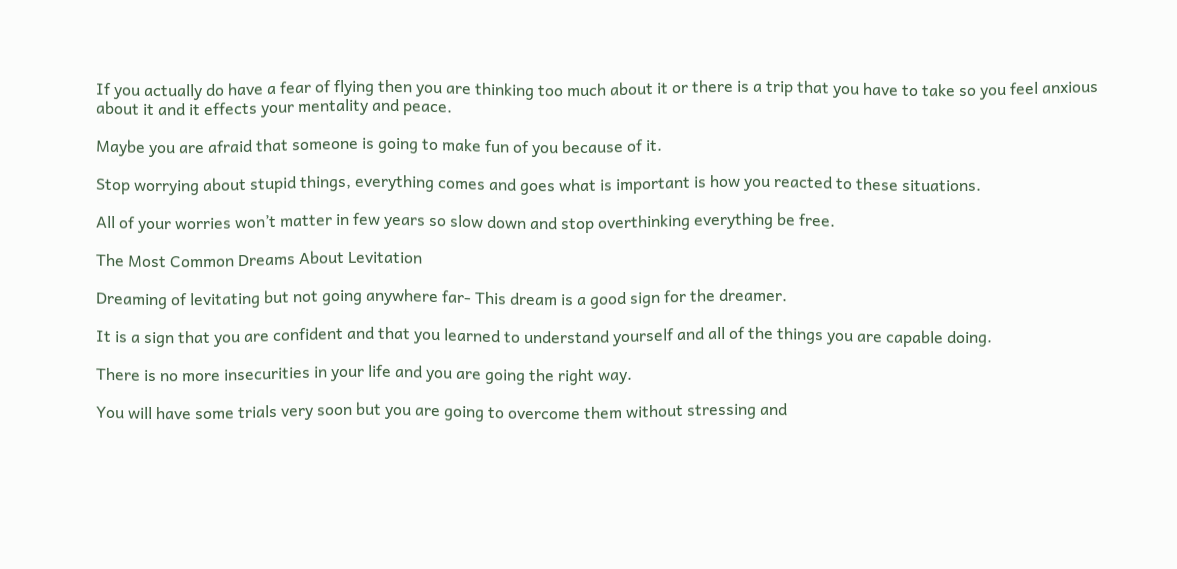If you actually do have a fear of flying then you are thinking too much about it or there is a trip that you have to take so you feel anxious about it and it effects your mentality and peace.

Maybe you are afraid that someone is going to make fun of you because of it.

Stop worrying about stupid things, everything comes and goes what is important is how you reacted to these situations.

All of your worries won’t matter in few years so slow down and stop overthinking everything be free.

The Most Common Dreams About Levitation

Dreaming of levitating but not going anywhere far- This dream is a good sign for the dreamer.

It is a sign that you are confident and that you learned to understand yourself and all of the things you are capable doing.

There is no more insecurities in your life and you are going the right way.

You will have some trials very soon but you are going to overcome them without stressing and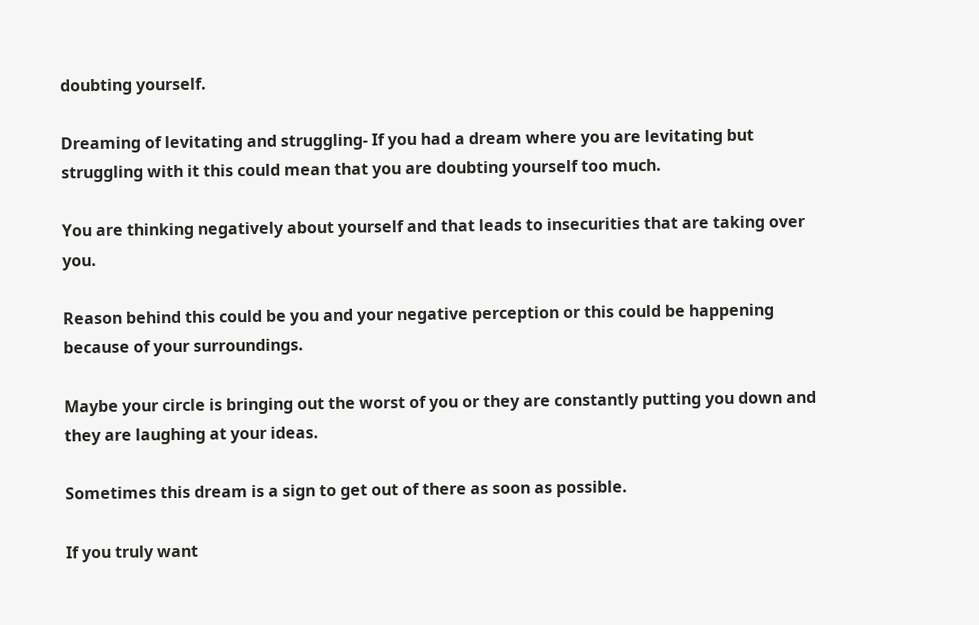doubting yourself.

Dreaming of levitating and struggling- If you had a dream where you are levitating but struggling with it this could mean that you are doubting yourself too much.

You are thinking negatively about yourself and that leads to insecurities that are taking over you.

Reason behind this could be you and your negative perception or this could be happening because of your surroundings.

Maybe your circle is bringing out the worst of you or they are constantly putting you down and they are laughing at your ideas.

Sometimes this dream is a sign to get out of there as soon as possible.

If you truly want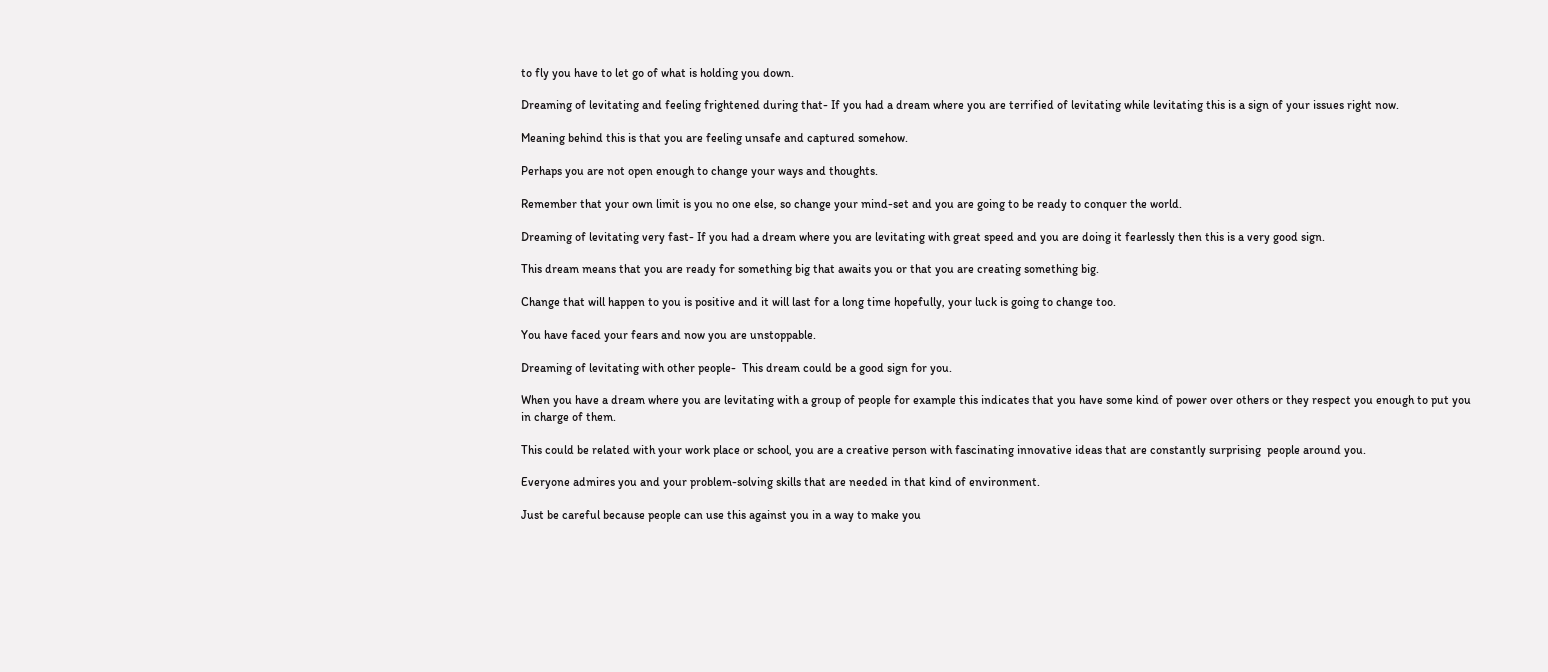to fly you have to let go of what is holding you down.

Dreaming of levitating and feeling frightened during that- If you had a dream where you are terrified of levitating while levitating this is a sign of your issues right now.

Meaning behind this is that you are feeling unsafe and captured somehow.

Perhaps you are not open enough to change your ways and thoughts.

Remember that your own limit is you no one else, so change your mind-set and you are going to be ready to conquer the world.

Dreaming of levitating very fast- If you had a dream where you are levitating with great speed and you are doing it fearlessly then this is a very good sign.

This dream means that you are ready for something big that awaits you or that you are creating something big.

Change that will happen to you is positive and it will last for a long time hopefully, your luck is going to change too.

You have faced your fears and now you are unstoppable.

Dreaming of levitating with other people-  This dream could be a good sign for you.

When you have a dream where you are levitating with a group of people for example this indicates that you have some kind of power over others or they respect you enough to put you in charge of them.

This could be related with your work place or school, you are a creative person with fascinating innovative ideas that are constantly surprising  people around you.

Everyone admires you and your problem-solving skills that are needed in that kind of environment.

Just be careful because people can use this against you in a way to make you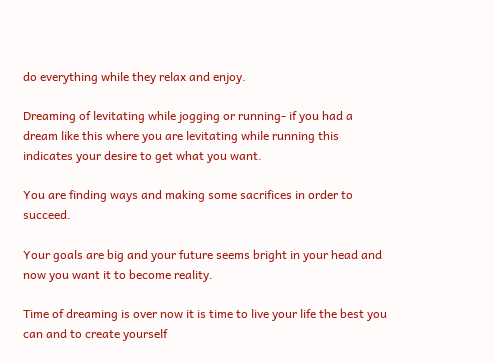do everything while they relax and enjoy.

Dreaming of levitating while jogging or running- if you had a dream like this where you are levitating while running this indicates your desire to get what you want.

You are finding ways and making some sacrifices in order to succeed.

Your goals are big and your future seems bright in your head and now you want it to become reality.

Time of dreaming is over now it is time to live your life the best you can and to create yourself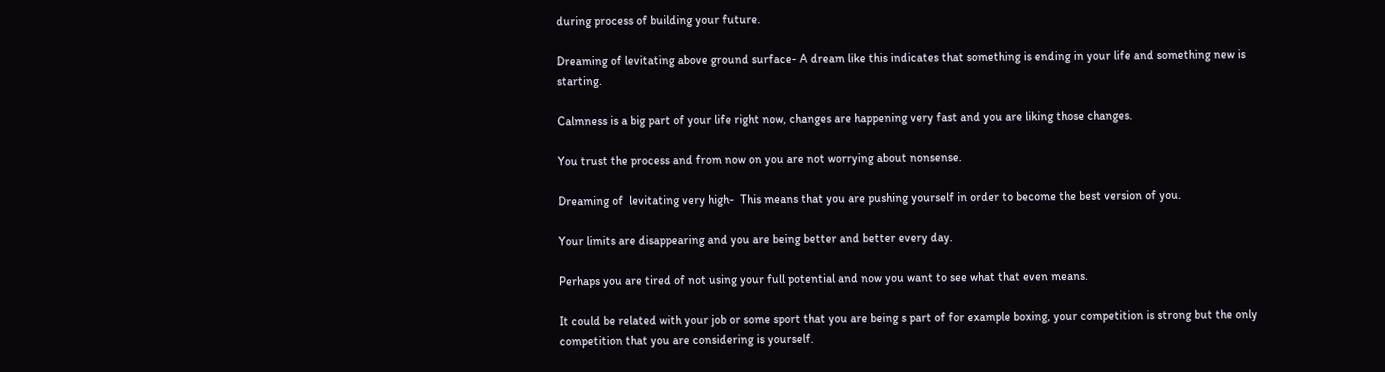during process of building your future.

Dreaming of levitating above ground surface- A dream like this indicates that something is ending in your life and something new is starting.

Calmness is a big part of your life right now, changes are happening very fast and you are liking those changes.

You trust the process and from now on you are not worrying about nonsense.

Dreaming of  levitating very high-  This means that you are pushing yourself in order to become the best version of you.

Your limits are disappearing and you are being better and better every day.

Perhaps you are tired of not using your full potential and now you want to see what that even means.

It could be related with your job or some sport that you are being s part of for example boxing, your competition is strong but the only competition that you are considering is yourself.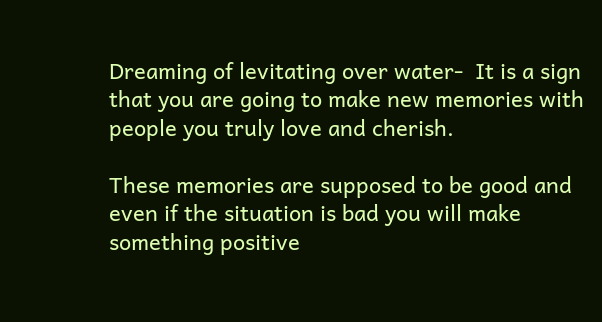Dreaming of levitating over water-  It is a sign that you are going to make new memories with people you truly love and cherish.

These memories are supposed to be good and even if the situation is bad you will make something positive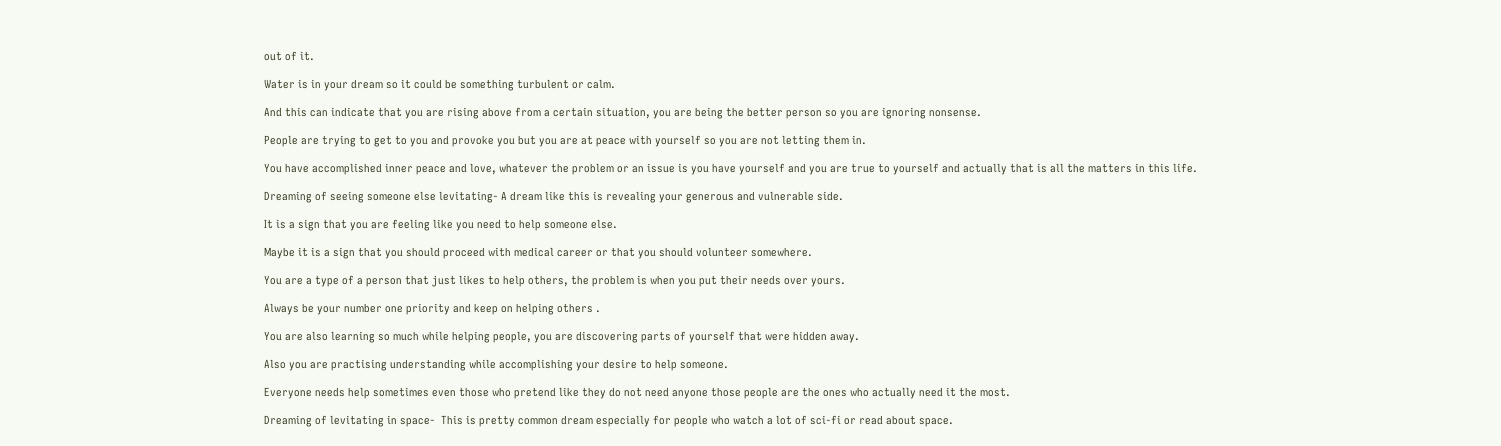out of it.

Water is in your dream so it could be something turbulent or calm.

And this can indicate that you are rising above from a certain situation, you are being the better person so you are ignoring nonsense.

People are trying to get to you and provoke you but you are at peace with yourself so you are not letting them in.

You have accomplished inner peace and love, whatever the problem or an issue is you have yourself and you are true to yourself and actually that is all the matters in this life.

Dreaming of seeing someone else levitating- A dream like this is revealing your generous and vulnerable side.

It is a sign that you are feeling like you need to help someone else.

Maybe it is a sign that you should proceed with medical career or that you should volunteer somewhere.

You are a type of a person that just likes to help others, the problem is when you put their needs over yours.

Always be your number one priority and keep on helping others .

You are also learning so much while helping people, you are discovering parts of yourself that were hidden away.

Also you are practising understanding while accomplishing your desire to help someone.

Everyone needs help sometimes even those who pretend like they do not need anyone those people are the ones who actually need it the most.

Dreaming of levitating in space-  This is pretty common dream especially for people who watch a lot of sci-fi or read about space.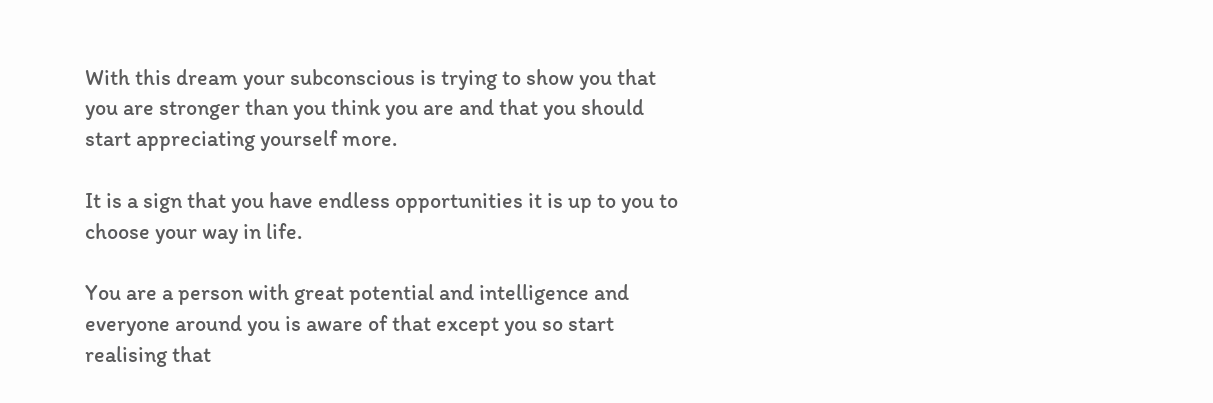With this dream your subconscious is trying to show you that you are stronger than you think you are and that you should start appreciating yourself more.

It is a sign that you have endless opportunities it is up to you to choose your way in life.

You are a person with great potential and intelligence and everyone around you is aware of that except you so start realising that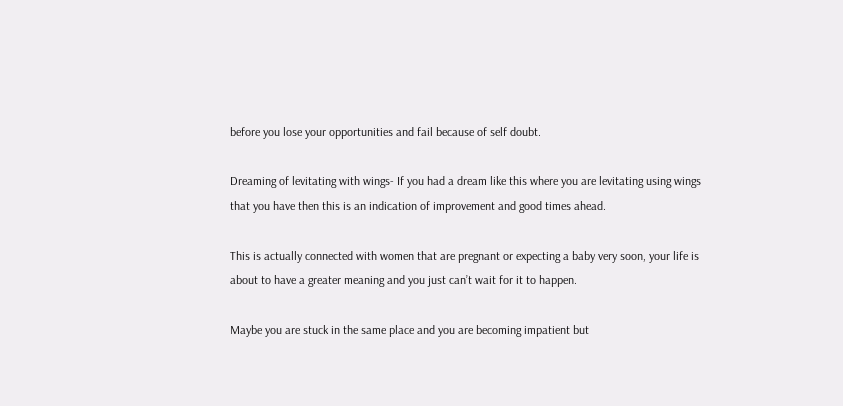before you lose your opportunities and fail because of self doubt.

Dreaming of levitating with wings- If you had a dream like this where you are levitating using wings that you have then this is an indication of improvement and good times ahead.

This is actually connected with women that are pregnant or expecting a baby very soon, your life is about to have a greater meaning and you just can’t wait for it to happen.

Maybe you are stuck in the same place and you are becoming impatient but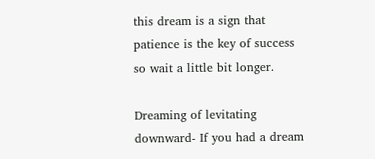this dream is a sign that patience is the key of success so wait a little bit longer.

Dreaming of levitating downward- If you had a dream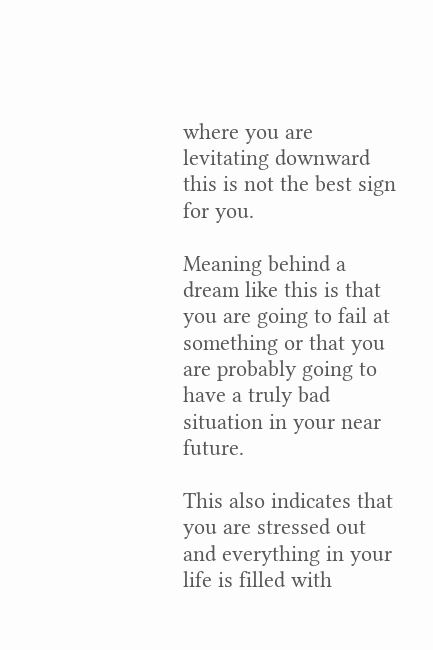where you are levitating downward this is not the best sign for you.

Meaning behind a dream like this is that you are going to fail at something or that you are probably going to have a truly bad situation in your near future.

This also indicates that you are stressed out and everything in your life is filled with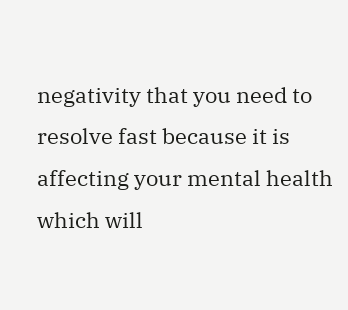negativity that you need to resolve fast because it is affecting your mental health which will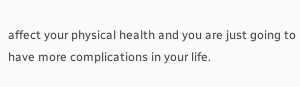affect your physical health and you are just going to have more complications in your life.